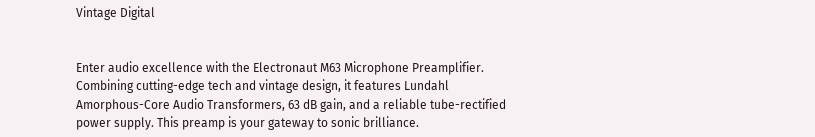Vintage Digital


Enter audio excellence with the Electronaut M63 Microphone Preamplifier. Combining cutting-edge tech and vintage design, it features Lundahl Amorphous-Core Audio Transformers, 63 dB gain, and a reliable tube-rectified power supply. This preamp is your gateway to sonic brilliance.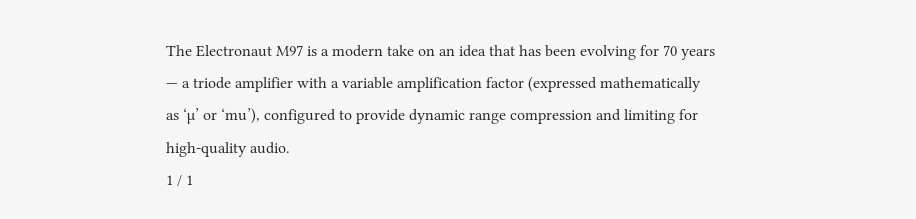The Electronaut M97 is a modern take on an idea that has been evolving for 70 years — a triode amplifier with a variable amplification factor (expressed mathematically as ‘µ’ or ‘mu’), configured to provide dynamic range compression and limiting for high-quality audio.
1 / 1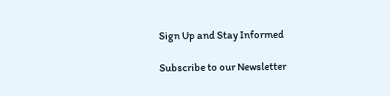Sign Up and Stay Informed

Subscribe to our Newsletter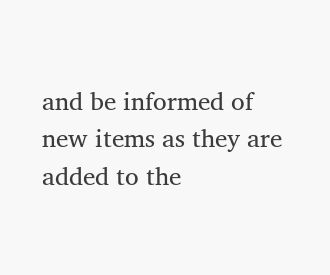and be informed of new items as they are added to the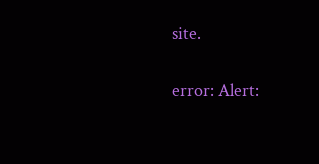site.

error: Alert: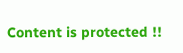Content is protected !!